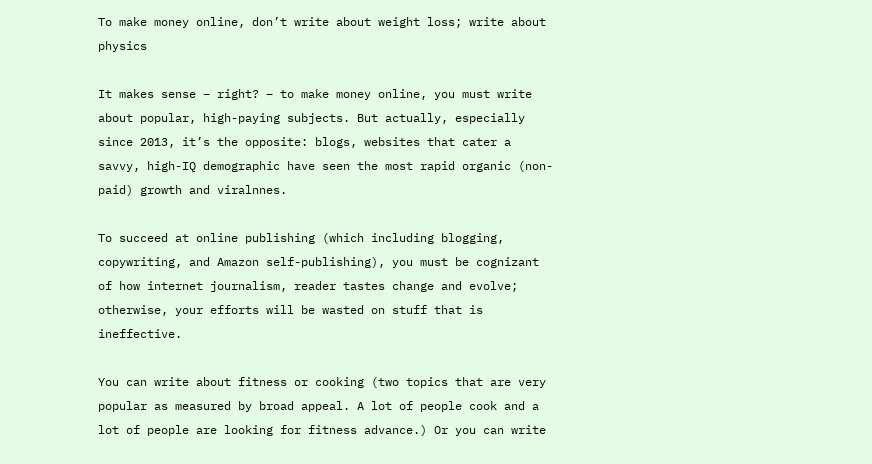To make money online, don’t write about weight loss; write about physics

It makes sense – right? – to make money online, you must write about popular, high-paying subjects. But actually, especially since 2013, it’s the opposite: blogs, websites that cater a savvy, high-IQ demographic have seen the most rapid organic (non-paid) growth and viralnnes.

To succeed at online publishing (which including blogging, copywriting, and Amazon self-publishing), you must be cognizant of how internet journalism, reader tastes change and evolve; otherwise, your efforts will be wasted on stuff that is ineffective.

You can write about fitness or cooking (two topics that are very popular as measured by broad appeal. A lot of people cook and a lot of people are looking for fitness advance.) Or you can write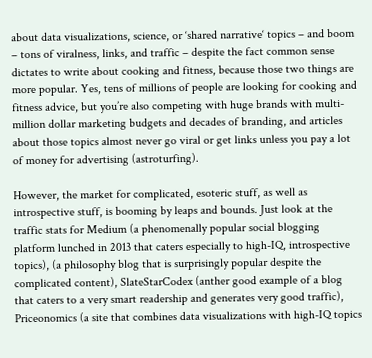about data visualizations, science, or ‘shared narrative‘ topics – and boom – tons of viralness, links, and traffic – despite the fact common sense dictates to write about cooking and fitness, because those two things are more popular. Yes, tens of millions of people are looking for cooking and fitness advice, but you’re also competing with huge brands with multi-million dollar marketing budgets and decades of branding, and articles about those topics almost never go viral or get links unless you pay a lot of money for advertising (astroturfing).

However, the market for complicated, esoteric stuff, as well as introspective stuff, is booming by leaps and bounds. Just look at the traffic stats for Medium (a phenomenally popular social blogging platform lunched in 2013 that caters especially to high-IQ, introspective topics), (a philosophy blog that is surprisingly popular despite the complicated content), SlateStarCodex (anther good example of a blog that caters to a very smart readership and generates very good traffic), Priceonomics (a site that combines data visualizations with high-IQ topics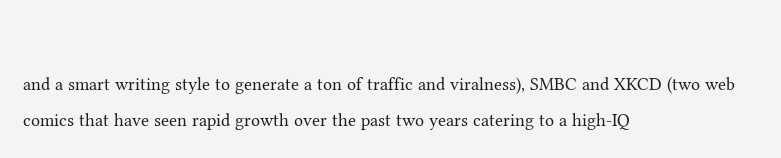and a smart writing style to generate a ton of traffic and viralness), SMBC and XKCD (two web comics that have seen rapid growth over the past two years catering to a high-IQ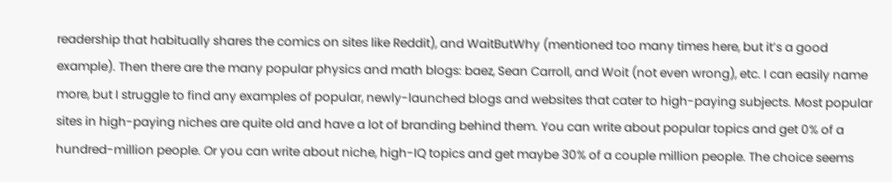readership that habitually shares the comics on sites like Reddit), and WaitButWhy (mentioned too many times here, but it’s a good example). Then there are the many popular physics and math blogs: baez, Sean Carroll, and Woit (not even wrong), etc. I can easily name more, but I struggle to find any examples of popular, newly-launched blogs and websites that cater to high-paying subjects. Most popular sites in high-paying niches are quite old and have a lot of branding behind them. You can write about popular topics and get 0% of a hundred-million people. Or you can write about niche, high-IQ topics and get maybe 30% of a couple million people. The choice seems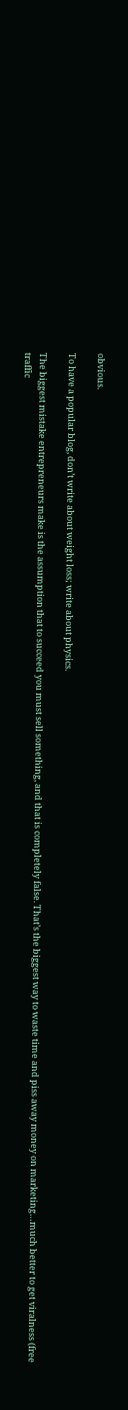obvious.

To have a popular blog, don’t write about weight loss; write about physics.

The biggest mistake entrepreneurs make is the assumption that to succeed you must sell something, and that is completely false. That’s the biggest way to waste time and piss away money on marketing…much better to get viralness (free traffic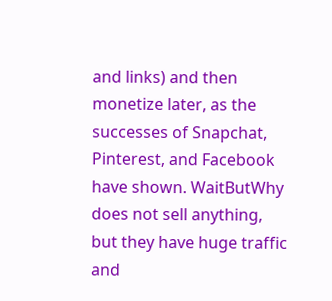and links) and then monetize later, as the successes of Snapchat, Pinterest, and Facebook have shown. WaitButWhy does not sell anything, but they have huge traffic and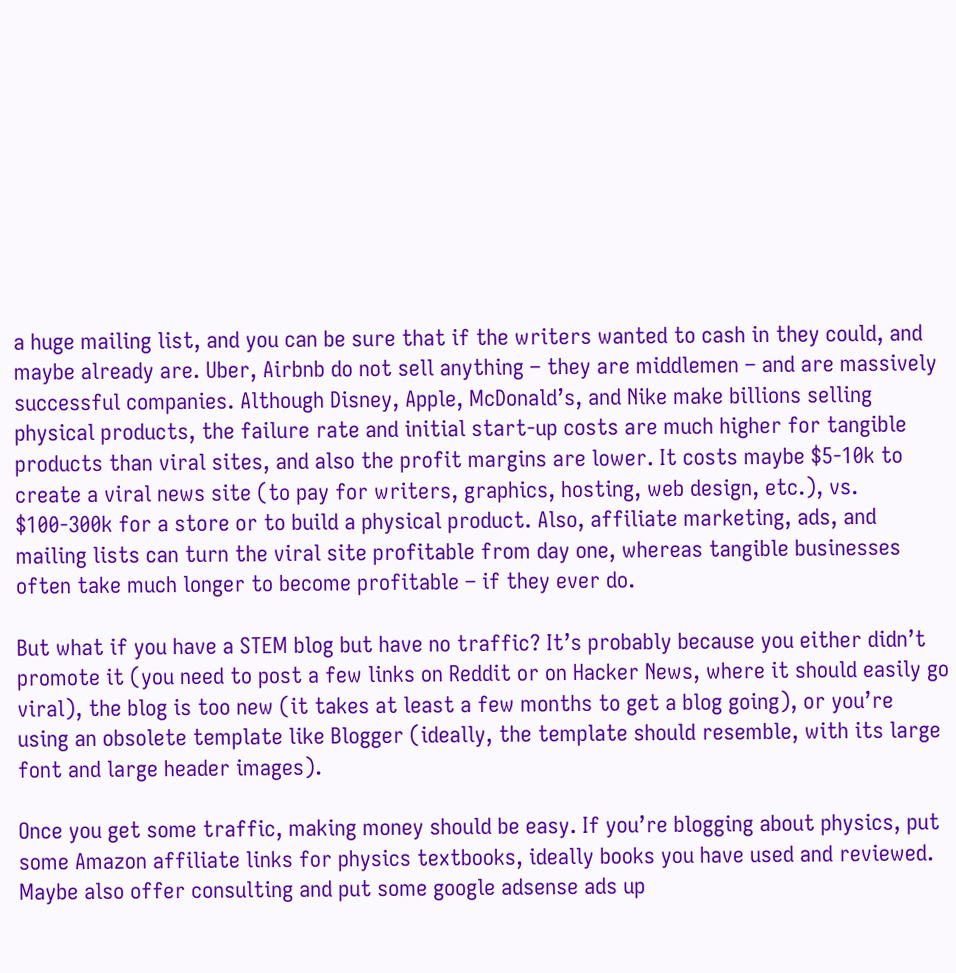a huge mailing list, and you can be sure that if the writers wanted to cash in they could, and maybe already are. Uber, Airbnb do not sell anything – they are middlemen – and are massively successful companies. Although Disney, Apple, McDonald’s, and Nike make billions selling physical products, the failure rate and initial start-up costs are much higher for tangible products than viral sites, and also the profit margins are lower. It costs maybe $5-10k to create a viral news site (to pay for writers, graphics, hosting, web design, etc.), vs. $100-300k for a store or to build a physical product. Also, affiliate marketing, ads, and mailing lists can turn the viral site profitable from day one, whereas tangible businesses often take much longer to become profitable – if they ever do.

But what if you have a STEM blog but have no traffic? It’s probably because you either didn’t promote it (you need to post a few links on Reddit or on Hacker News, where it should easily go viral), the blog is too new (it takes at least a few months to get a blog going), or you’re using an obsolete template like Blogger (ideally, the template should resemble, with its large font and large header images).

Once you get some traffic, making money should be easy. If you’re blogging about physics, put some Amazon affiliate links for physics textbooks, ideally books you have used and reviewed. Maybe also offer consulting and put some google adsense ads up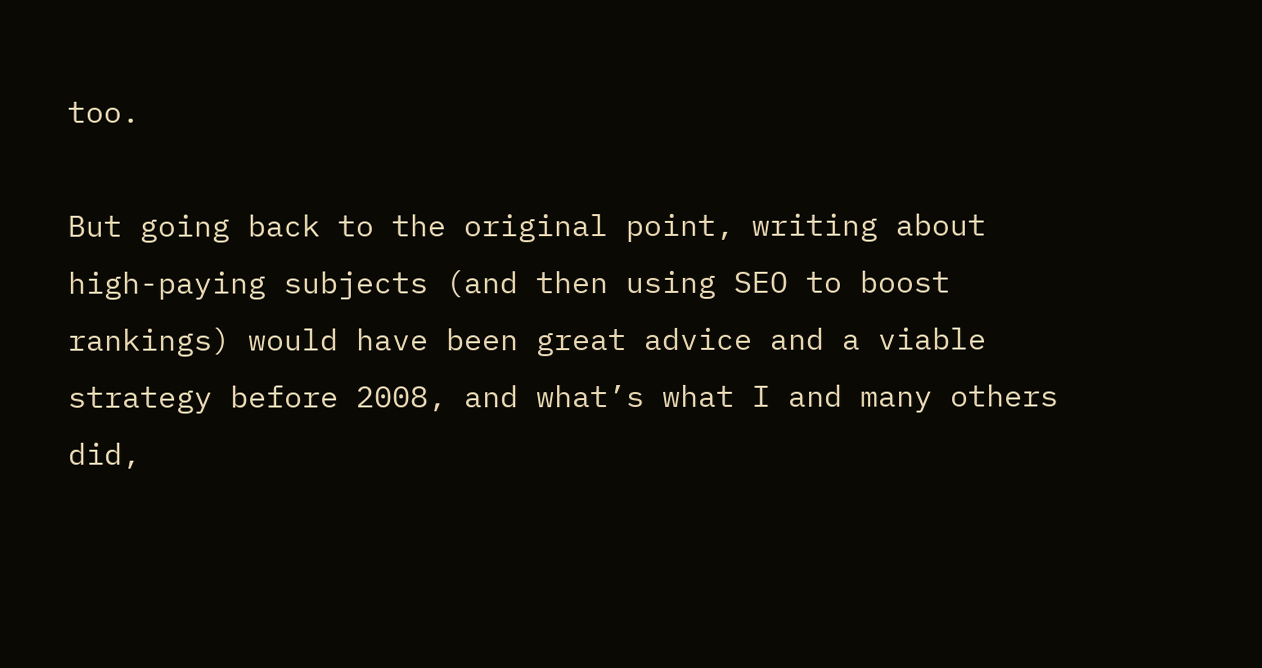too.

But going back to the original point, writing about high-paying subjects (and then using SEO to boost rankings) would have been great advice and a viable strategy before 2008, and what’s what I and many others did,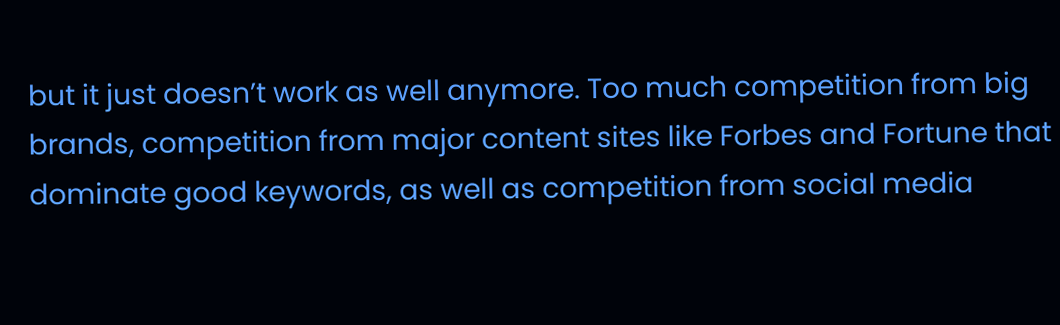but it just doesn’t work as well anymore. Too much competition from big brands, competition from major content sites like Forbes and Fortune that dominate good keywords, as well as competition from social media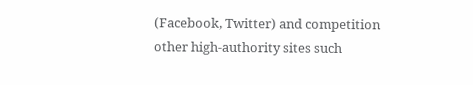(Facebook, Twitter) and competition other high-authority sites such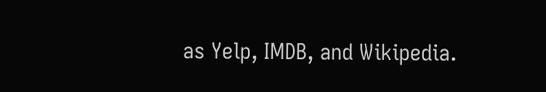as Yelp, IMDB, and Wikipedia.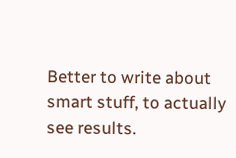Better to write about smart stuff, to actually see results.